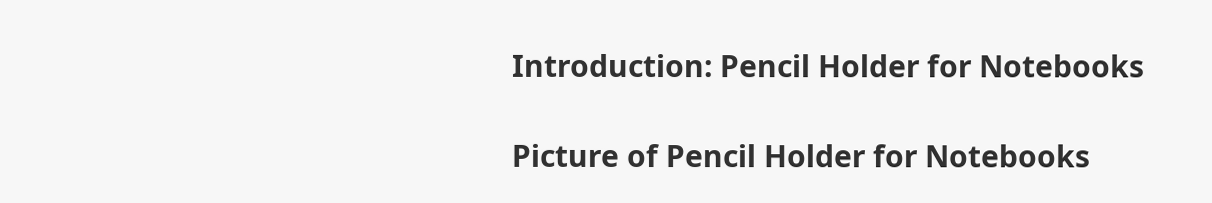Introduction: Pencil Holder for Notebooks

Picture of Pencil Holder for Notebooks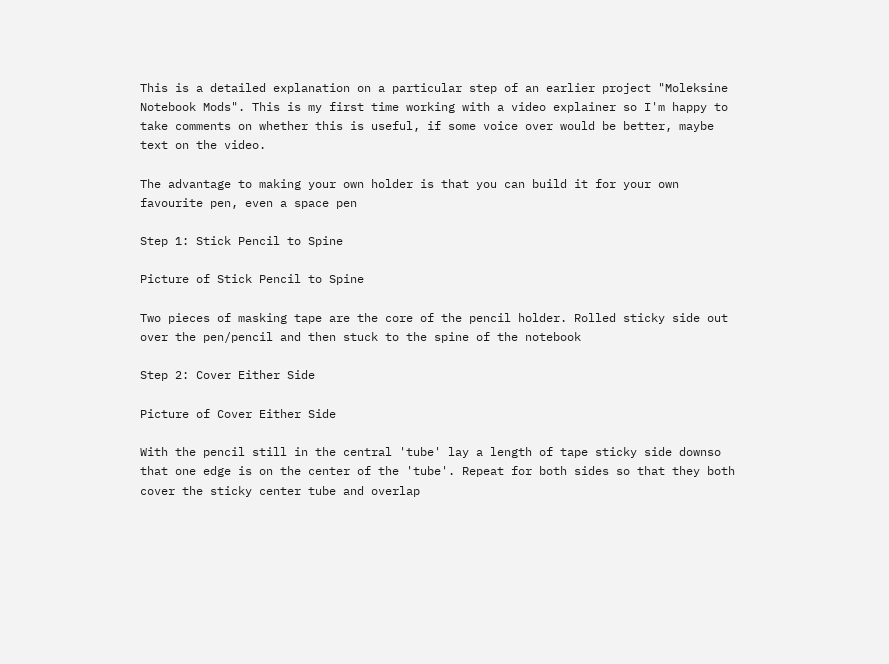This is a detailed explanation on a particular step of an earlier project "Moleksine Notebook Mods". This is my first time working with a video explainer so I'm happy to take comments on whether this is useful, if some voice over would be better, maybe text on the video.

The advantage to making your own holder is that you can build it for your own favourite pen, even a space pen

Step 1: Stick Pencil to Spine

Picture of Stick Pencil to Spine

Two pieces of masking tape are the core of the pencil holder. Rolled sticky side out over the pen/pencil and then stuck to the spine of the notebook

Step 2: Cover Either Side

Picture of Cover Either Side

With the pencil still in the central 'tube' lay a length of tape sticky side downso that one edge is on the center of the 'tube'. Repeat for both sides so that they both cover the sticky center tube and overlap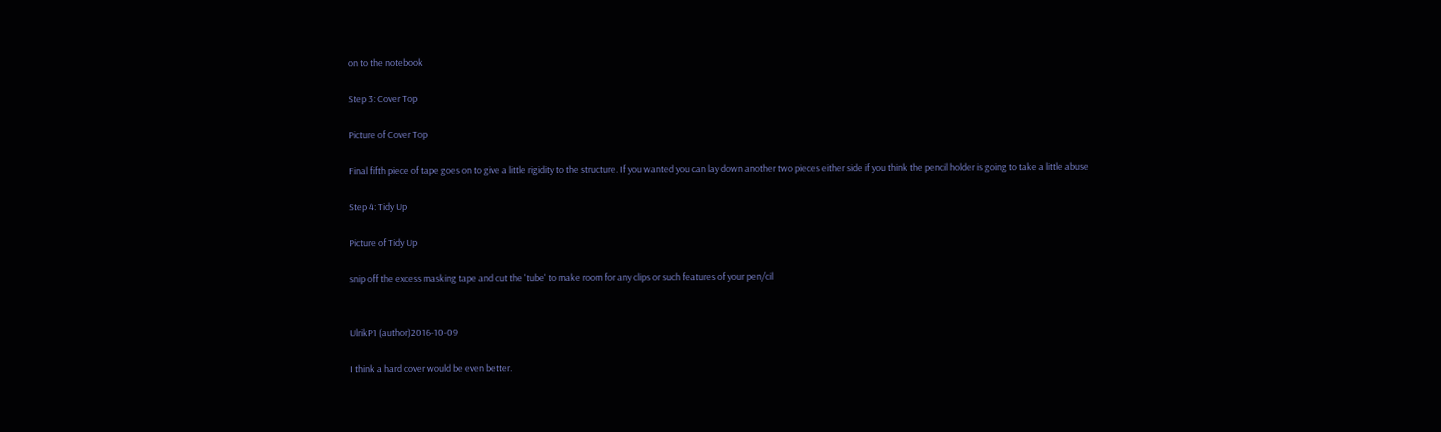on to the notebook

Step 3: Cover Top

Picture of Cover Top

Final fifth piece of tape goes on to give a little rigidity to the structure. If you wanted you can lay down another two pieces either side if you think the pencil holder is going to take a little abuse

Step 4: Tidy Up

Picture of Tidy Up

snip off the excess masking tape and cut the 'tube' to make room for any clips or such features of your pen/cil


UlrikP1 (author)2016-10-09

I think a hard cover would be even better.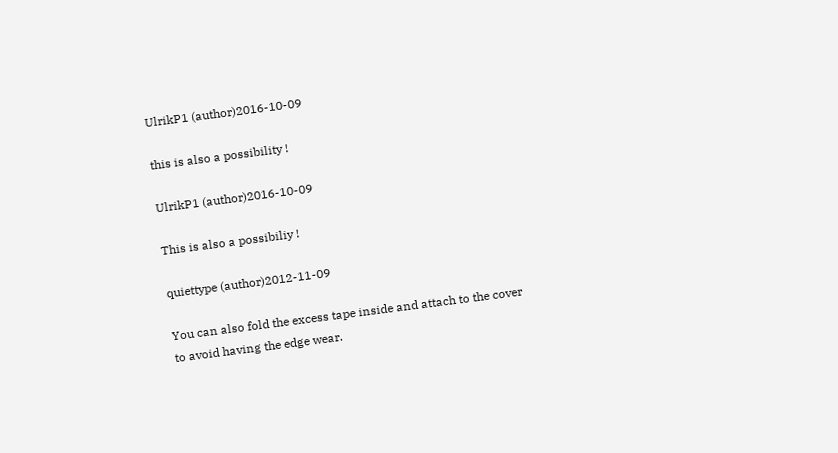UlrikP1 (author)2016-10-09

this is also a possibility !

UlrikP1 (author)2016-10-09

This is also a possibiliy !

quiettype (author)2012-11-09

You can also fold the excess tape inside and attach to the cover to avoid having the edge wear.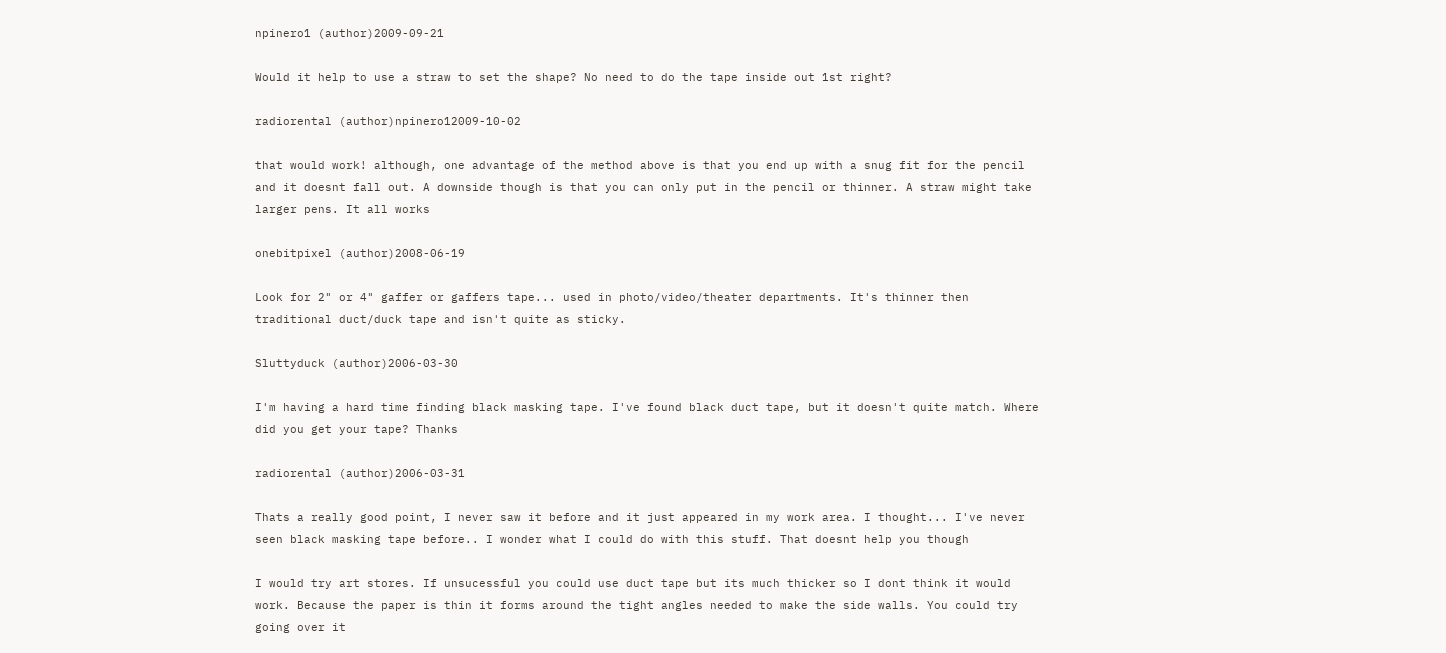npinero1 (author)2009-09-21

Would it help to use a straw to set the shape? No need to do the tape inside out 1st right?

radiorental (author)npinero12009-10-02

that would work! although, one advantage of the method above is that you end up with a snug fit for the pencil and it doesnt fall out. A downside though is that you can only put in the pencil or thinner. A straw might take larger pens. It all works

onebitpixel (author)2008-06-19

Look for 2" or 4" gaffer or gaffers tape... used in photo/video/theater departments. It's thinner then traditional duct/duck tape and isn't quite as sticky.

Sluttyduck (author)2006-03-30

I'm having a hard time finding black masking tape. I've found black duct tape, but it doesn't quite match. Where did you get your tape? Thanks

radiorental (author)2006-03-31

Thats a really good point, I never saw it before and it just appeared in my work area. I thought... I've never seen black masking tape before.. I wonder what I could do with this stuff. That doesnt help you though

I would try art stores. If unsucessful you could use duct tape but its much thicker so I dont think it would work. Because the paper is thin it forms around the tight angles needed to make the side walls. You could try going over it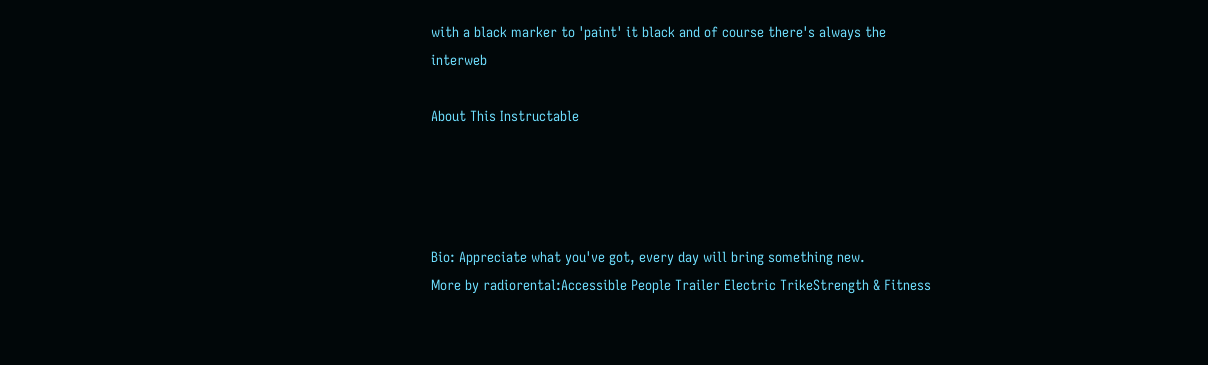with a black marker to 'paint' it black and of course there's always the interweb

About This Instructable




Bio: Appreciate what you've got, every day will bring something new.
More by radiorental:Accessible People Trailer Electric TrikeStrength & Fitness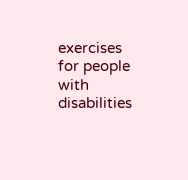exercises for people with disabilities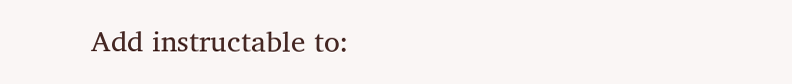Add instructable to: